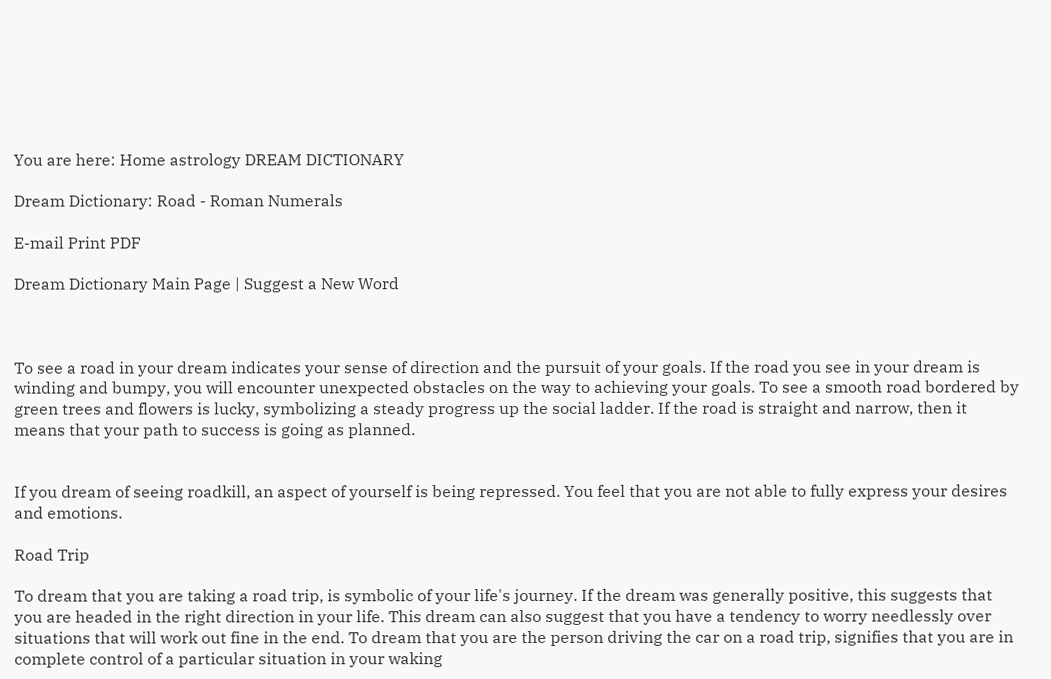You are here: Home astrology DREAM DICTIONARY

Dream Dictionary: Road - Roman Numerals

E-mail Print PDF

Dream Dictionary Main Page | Suggest a New Word



To see a road in your dream indicates your sense of direction and the pursuit of your goals. If the road you see in your dream is winding and bumpy, you will encounter unexpected obstacles on the way to achieving your goals. To see a smooth road bordered by green trees and flowers is lucky, symbolizing a steady progress up the social ladder. If the road is straight and narrow, then it means that your path to success is going as planned.


If you dream of seeing roadkill, an aspect of yourself is being repressed. You feel that you are not able to fully express your desires and emotions.

Road Trip

To dream that you are taking a road trip, is symbolic of your life's journey. If the dream was generally positive, this suggests that you are headed in the right direction in your life. This dream can also suggest that you have a tendency to worry needlessly over situations that will work out fine in the end. To dream that you are the person driving the car on a road trip, signifies that you are in complete control of a particular situation in your waking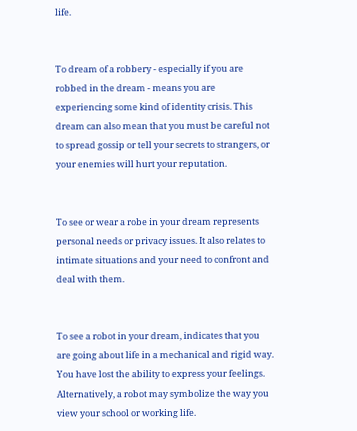life.


To dream of a robbery - especially if you are robbed in the dream - means you are experiencing some kind of identity crisis. This dream can also mean that you must be careful not to spread gossip or tell your secrets to strangers, or your enemies will hurt your reputation.


To see or wear a robe in your dream represents personal needs or privacy issues. It also relates to intimate situations and your need to confront and deal with them.


To see a robot in your dream, indicates that you are going about life in a mechanical and rigid way. You have lost the ability to express your feelings. Alternatively, a robot may symbolize the way you view your school or working life.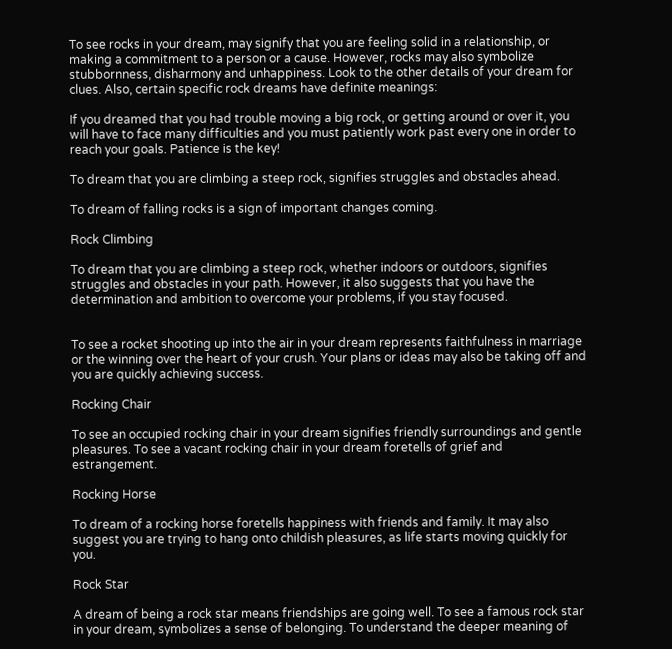To see rocks in your dream, may signify that you are feeling solid in a relationship, or making a commitment to a person or a cause. However, rocks may also symbolize stubbornness, disharmony and unhappiness. Look to the other details of your dream for clues. Also, certain specific rock dreams have definite meanings:

If you dreamed that you had trouble moving a big rock, or getting around or over it, you will have to face many difficulties and you must patiently work past every one in order to reach your goals. Patience is the key!

To dream that you are climbing a steep rock, signifies struggles and obstacles ahead.

To dream of falling rocks is a sign of important changes coming.

Rock Climbing

To dream that you are climbing a steep rock, whether indoors or outdoors, signifies struggles and obstacles in your path. However, it also suggests that you have the determination and ambition to overcome your problems, if you stay focused.


To see a rocket shooting up into the air in your dream represents faithfulness in marriage or the winning over the heart of your crush. Your plans or ideas may also be taking off and you are quickly achieving success.

Rocking Chair

To see an occupied rocking chair in your dream signifies friendly surroundings and gentle pleasures. To see a vacant rocking chair in your dream foretells of grief and estrangement.

Rocking Horse

To dream of a rocking horse foretells happiness with friends and family. It may also suggest you are trying to hang onto childish pleasures, as life starts moving quickly for you.

Rock Star

A dream of being a rock star means friendships are going well. To see a famous rock star in your dream, symbolizes a sense of belonging. To understand the deeper meaning of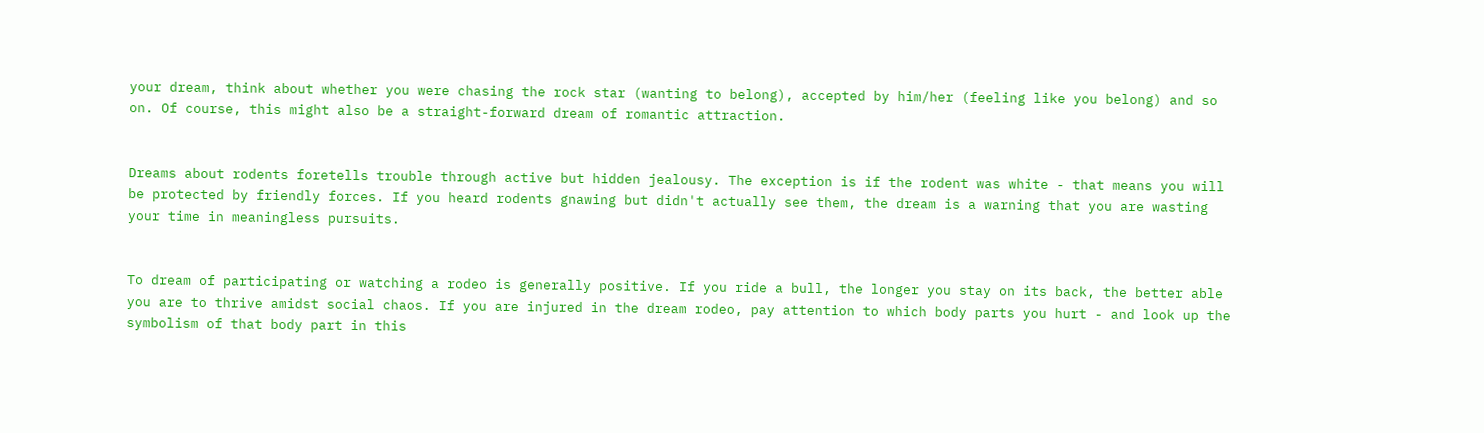your dream, think about whether you were chasing the rock star (wanting to belong), accepted by him/her (feeling like you belong) and so on. Of course, this might also be a straight-forward dream of romantic attraction.


Dreams about rodents foretells trouble through active but hidden jealousy. The exception is if the rodent was white - that means you will be protected by friendly forces. If you heard rodents gnawing but didn't actually see them, the dream is a warning that you are wasting your time in meaningless pursuits.


To dream of participating or watching a rodeo is generally positive. If you ride a bull, the longer you stay on its back, the better able you are to thrive amidst social chaos. If you are injured in the dream rodeo, pay attention to which body parts you hurt - and look up the symbolism of that body part in this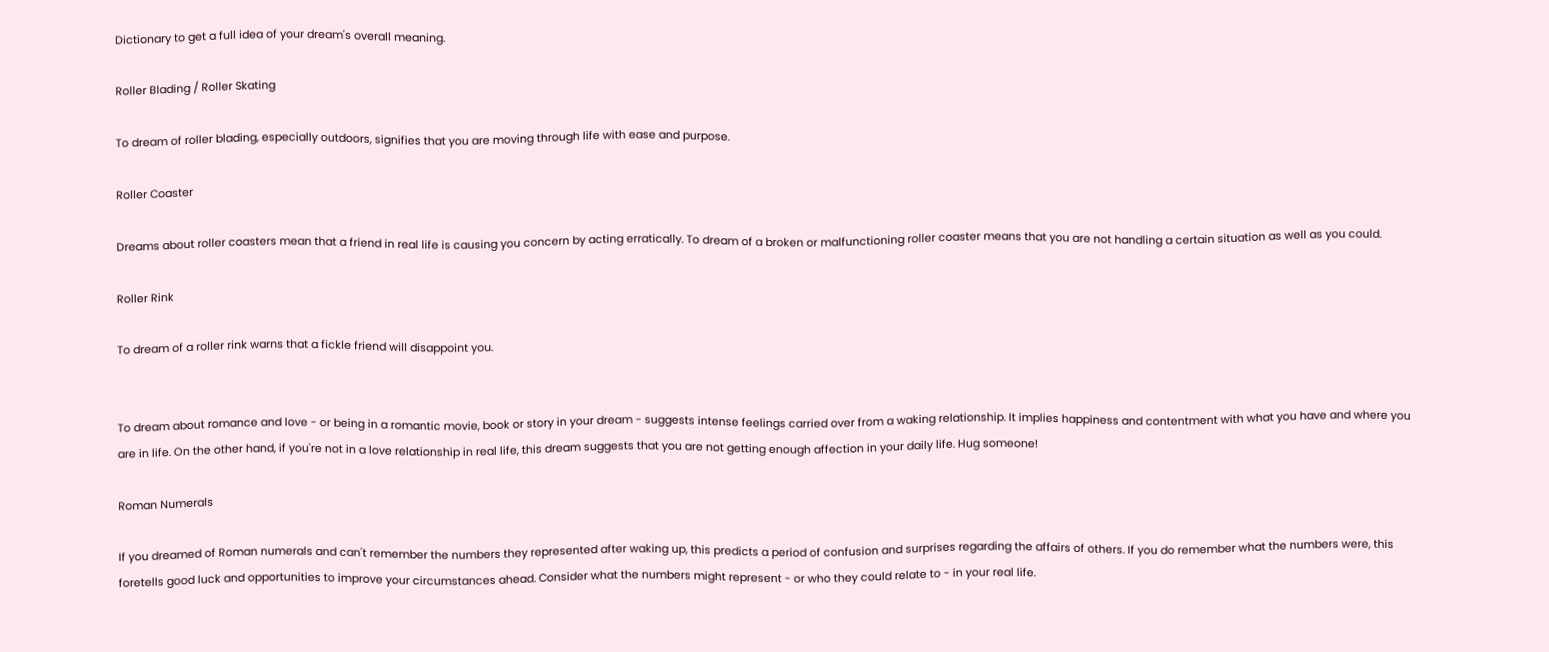Dictionary to get a full idea of your dream's overall meaning.

Roller Blading / Roller Skating

To dream of roller blading, especially outdoors, signifies that you are moving through life with ease and purpose.

Roller Coaster

Dreams about roller coasters mean that a friend in real life is causing you concern by acting erratically. To dream of a broken or malfunctioning roller coaster means that you are not handling a certain situation as well as you could.

Roller Rink

To dream of a roller rink warns that a fickle friend will disappoint you.


To dream about romance and love - or being in a romantic movie, book or story in your dream - suggests intense feelings carried over from a waking relationship. It implies happiness and contentment with what you have and where you are in life. On the other hand, if you're not in a love relationship in real life, this dream suggests that you are not getting enough affection in your daily life. Hug someone!

Roman Numerals

If you dreamed of Roman numerals and can't remember the numbers they represented after waking up, this predicts a period of confusion and surprises regarding the affairs of others. If you do remember what the numbers were, this foretells good luck and opportunities to improve your circumstances ahead. Consider what the numbers might represent - or who they could relate to - in your real life.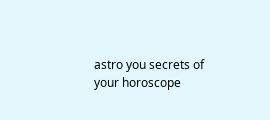astro you secrets of your horoscope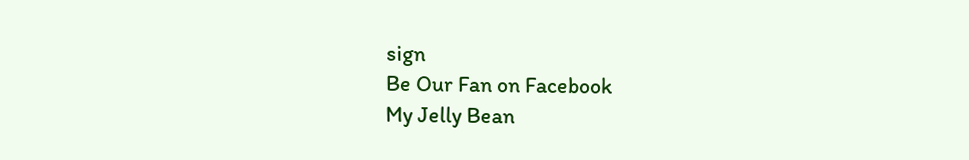sign
Be Our Fan on Facebook
My Jelly Bean